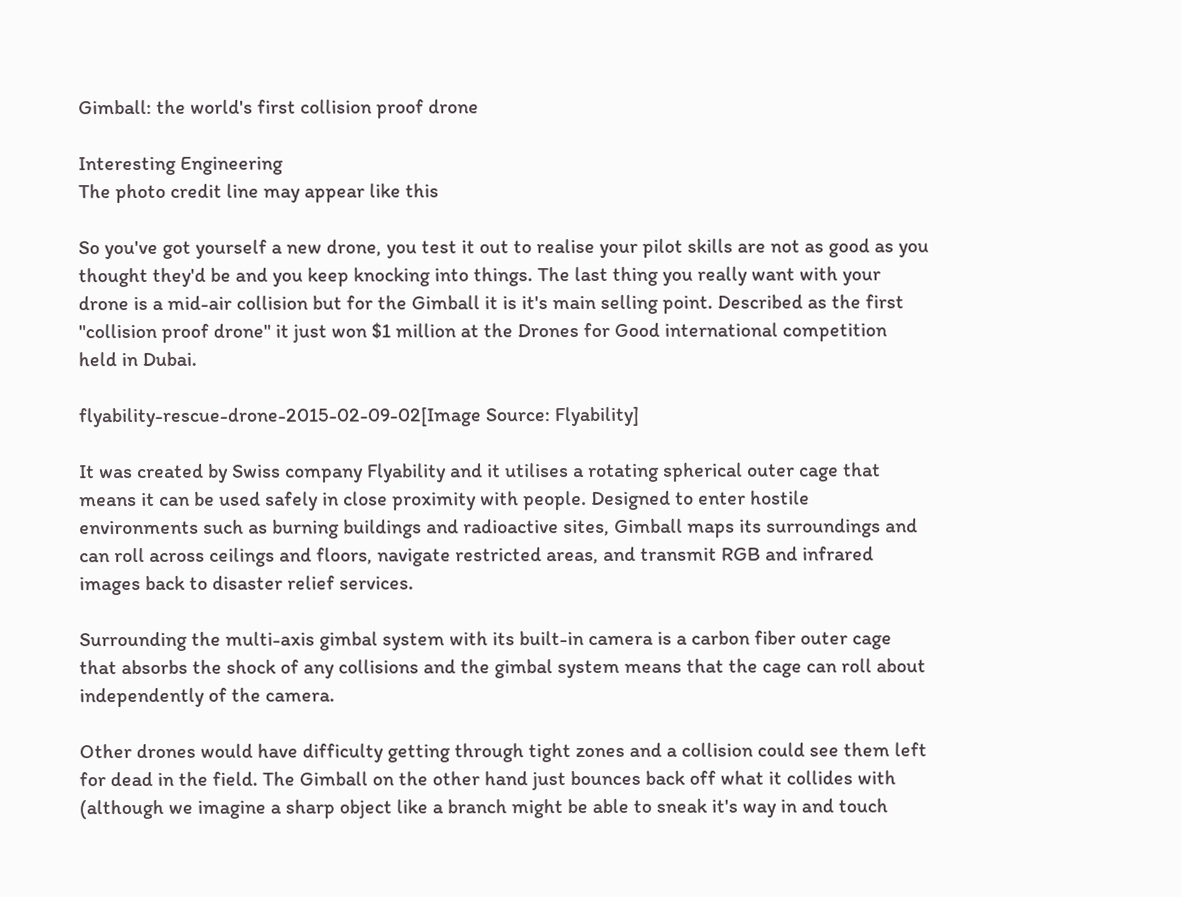Gimball: the world's first collision proof drone

Interesting Engineering
The photo credit line may appear like this

So you've got yourself a new drone, you test it out to realise your pilot skills are not as good as you thought they'd be and you keep knocking into things. The last thing you really want with your drone is a mid-air collision but for the Gimball it is it's main selling point. Described as the first "collision proof drone" it just won $1 million at the Drones for Good international competition held in Dubai.

flyability-rescue-drone-2015-02-09-02[Image Source: Flyability]

It was created by Swiss company Flyability and it utilises a rotating spherical outer cage that means it can be used safely in close proximity with people. Designed to enter hostile environments such as burning buildings and radioactive sites, Gimball maps its surroundings and can roll across ceilings and floors, navigate restricted areas, and transmit RGB and infrared images back to disaster relief services.

Surrounding the multi-axis gimbal system with its built-in camera is a carbon fiber outer cage that absorbs the shock of any collisions and the gimbal system means that the cage can roll about independently of the camera.

Other drones would have difficulty getting through tight zones and a collision could see them left for dead in the field. The Gimball on the other hand just bounces back off what it collides with (although we imagine a sharp object like a branch might be able to sneak it's way in and touch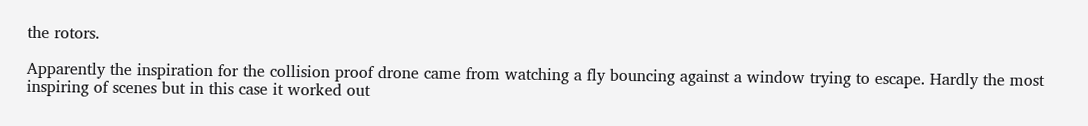the rotors.

Apparently the inspiration for the collision proof drone came from watching a fly bouncing against a window trying to escape. Hardly the most inspiring of scenes but in this case it worked out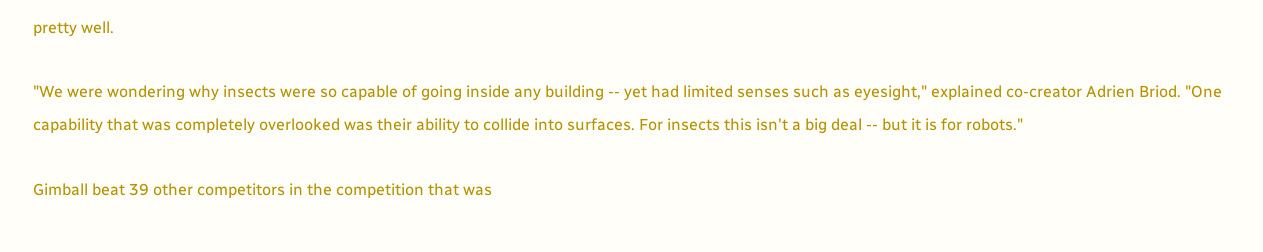pretty well.

"We were wondering why insects were so capable of going inside any building -- yet had limited senses such as eyesight," explained co-creator Adrien Briod. "One capability that was completely overlooked was their ability to collide into surfaces. For insects this isn't a big deal -- but it is for robots."

Gimball beat 39 other competitors in the competition that was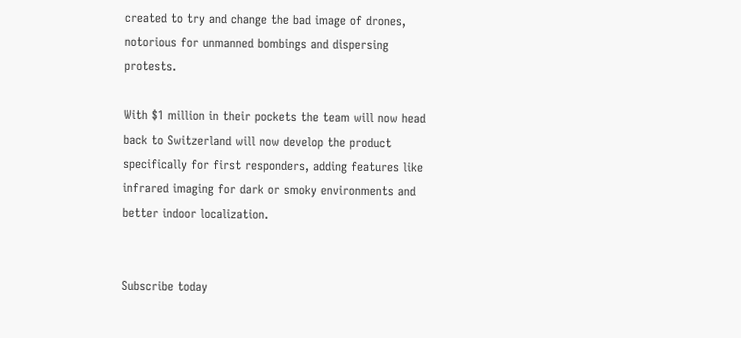created to try and change the bad image of drones, notorious for unmanned bombings and dispersing protests.

With $1 million in their pockets the team will now head back to Switzerland will now develop the product specifically for first responders, adding features like infrared imaging for dark or smoky environments and better indoor localization.


Subscribe today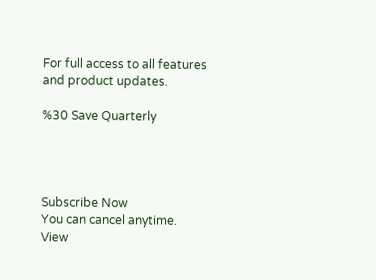For full access to all features
and product updates.

%30 Save Quarterly




Subscribe Now
You can cancel anytime.
View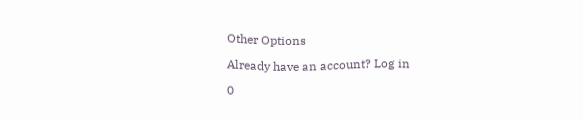Other Options

Already have an account? Log in

0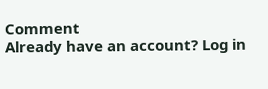Comment
Already have an account? Log in